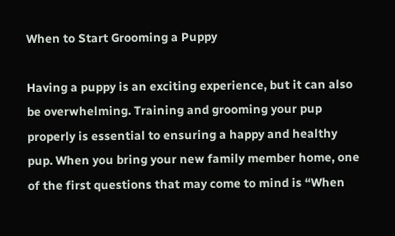When to Start Grooming a Puppy

Having a puppy is an exciting experience, but it can also be overwhelming. Training and grooming your pup properly is essential to ensuring a happy and healthy pup. When you bring your new family member home, one of the first questions that may come to mind is “When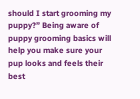should I start grooming my puppy?” Being aware of puppy grooming basics will help you make sure your pup looks and feels their best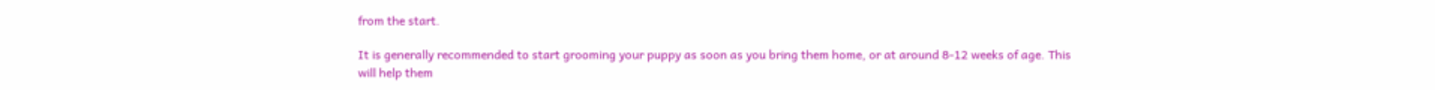from the start.

It is generally recommended to start grooming your puppy as soon as you bring them home, or at around 8-12 weeks of age. This will help them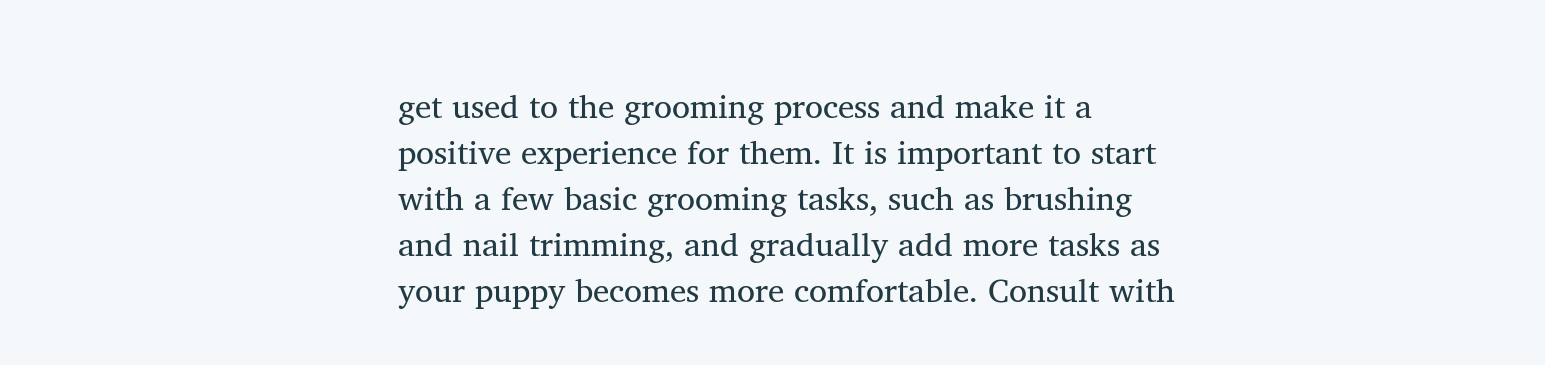get used to the grooming process and make it a positive experience for them. It is important to start with a few basic grooming tasks, such as brushing and nail trimming, and gradually add more tasks as your puppy becomes more comfortable. Consult with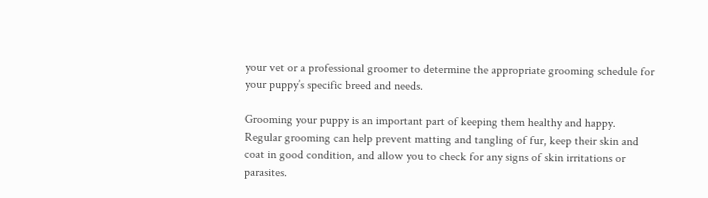your vet or a professional groomer to determine the appropriate grooming schedule for your puppy’s specific breed and needs.

Grooming your puppy is an important part of keeping them healthy and happy. Regular grooming can help prevent matting and tangling of fur, keep their skin and coat in good condition, and allow you to check for any signs of skin irritations or parasites.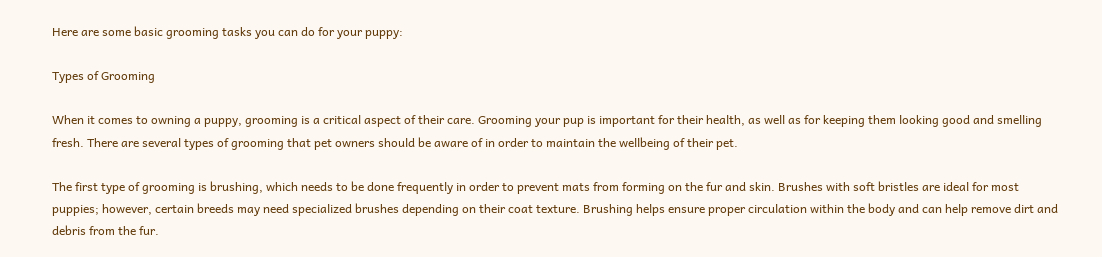Here are some basic grooming tasks you can do for your puppy:

Types of Grooming

When it comes to owning a puppy, grooming is a critical aspect of their care. Grooming your pup is important for their health, as well as for keeping them looking good and smelling fresh. There are several types of grooming that pet owners should be aware of in order to maintain the wellbeing of their pet.

The first type of grooming is brushing, which needs to be done frequently in order to prevent mats from forming on the fur and skin. Brushes with soft bristles are ideal for most puppies; however, certain breeds may need specialized brushes depending on their coat texture. Brushing helps ensure proper circulation within the body and can help remove dirt and debris from the fur.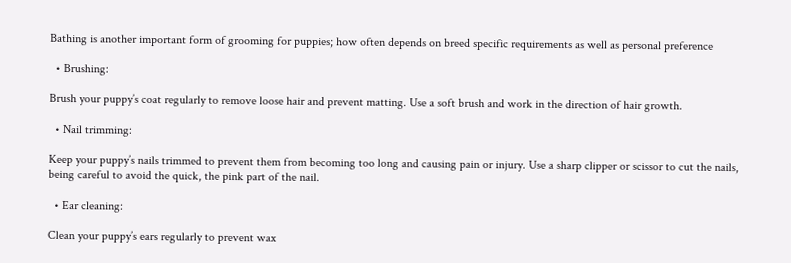Bathing is another important form of grooming for puppies; how often depends on breed specific requirements as well as personal preference

  • Brushing:

Brush your puppy’s coat regularly to remove loose hair and prevent matting. Use a soft brush and work in the direction of hair growth.

  • Nail trimming:

Keep your puppy’s nails trimmed to prevent them from becoming too long and causing pain or injury. Use a sharp clipper or scissor to cut the nails, being careful to avoid the quick, the pink part of the nail.

  • Ear cleaning:

Clean your puppy’s ears regularly to prevent wax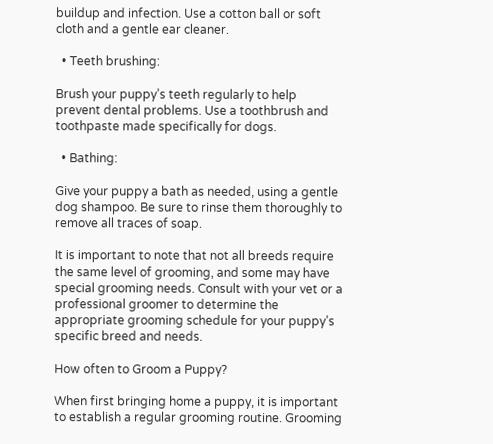buildup and infection. Use a cotton ball or soft cloth and a gentle ear cleaner.

  • Teeth brushing:

Brush your puppy’s teeth regularly to help prevent dental problems. Use a toothbrush and toothpaste made specifically for dogs.

  • Bathing:

Give your puppy a bath as needed, using a gentle dog shampoo. Be sure to rinse them thoroughly to remove all traces of soap.

It is important to note that not all breeds require the same level of grooming, and some may have special grooming needs. Consult with your vet or a professional groomer to determine the appropriate grooming schedule for your puppy’s specific breed and needs.

How often to Groom a Puppy?

When first bringing home a puppy, it is important to establish a regular grooming routine. Grooming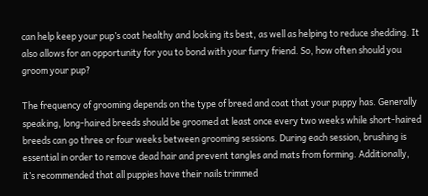can help keep your pup’s coat healthy and looking its best, as well as helping to reduce shedding. It also allows for an opportunity for you to bond with your furry friend. So, how often should you groom your pup?

The frequency of grooming depends on the type of breed and coat that your puppy has. Generally speaking, long-haired breeds should be groomed at least once every two weeks while short-haired breeds can go three or four weeks between grooming sessions. During each session, brushing is essential in order to remove dead hair and prevent tangles and mats from forming. Additionally, it’s recommended that all puppies have their nails trimmed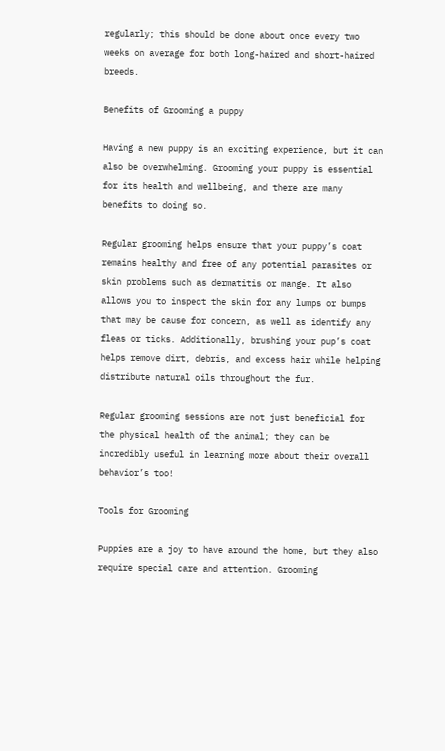regularly; this should be done about once every two weeks on average for both long-haired and short-haired breeds.

Benefits of Grooming a puppy

Having a new puppy is an exciting experience, but it can also be overwhelming. Grooming your puppy is essential for its health and wellbeing, and there are many benefits to doing so.

Regular grooming helps ensure that your puppy’s coat remains healthy and free of any potential parasites or skin problems such as dermatitis or mange. It also allows you to inspect the skin for any lumps or bumps that may be cause for concern, as well as identify any fleas or ticks. Additionally, brushing your pup’s coat helps remove dirt, debris, and excess hair while helping distribute natural oils throughout the fur.

Regular grooming sessions are not just beneficial for the physical health of the animal; they can be incredibly useful in learning more about their overall behavior’s too!

Tools for Grooming

Puppies are a joy to have around the home, but they also require special care and attention. Grooming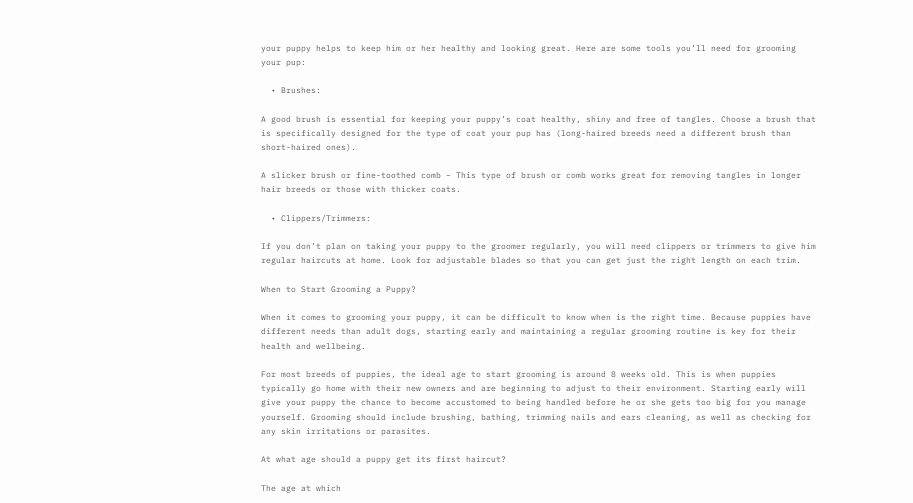your puppy helps to keep him or her healthy and looking great. Here are some tools you’ll need for grooming your pup:

  • Brushes:

A good brush is essential for keeping your puppy’s coat healthy, shiny and free of tangles. Choose a brush that is specifically designed for the type of coat your pup has (long-haired breeds need a different brush than short-haired ones).

A slicker brush or fine-toothed comb – This type of brush or comb works great for removing tangles in longer hair breeds or those with thicker coats.

  • Clippers/Trimmers:

If you don’t plan on taking your puppy to the groomer regularly, you will need clippers or trimmers to give him regular haircuts at home. Look for adjustable blades so that you can get just the right length on each trim.

When to Start Grooming a Puppy?

When it comes to grooming your puppy, it can be difficult to know when is the right time. Because puppies have different needs than adult dogs, starting early and maintaining a regular grooming routine is key for their health and wellbeing.

For most breeds of puppies, the ideal age to start grooming is around 8 weeks old. This is when puppies typically go home with their new owners and are beginning to adjust to their environment. Starting early will give your puppy the chance to become accustomed to being handled before he or she gets too big for you manage yourself. Grooming should include brushing, bathing, trimming nails and ears cleaning, as well as checking for any skin irritations or parasites.

At what age should a puppy get its first haircut?

The age at which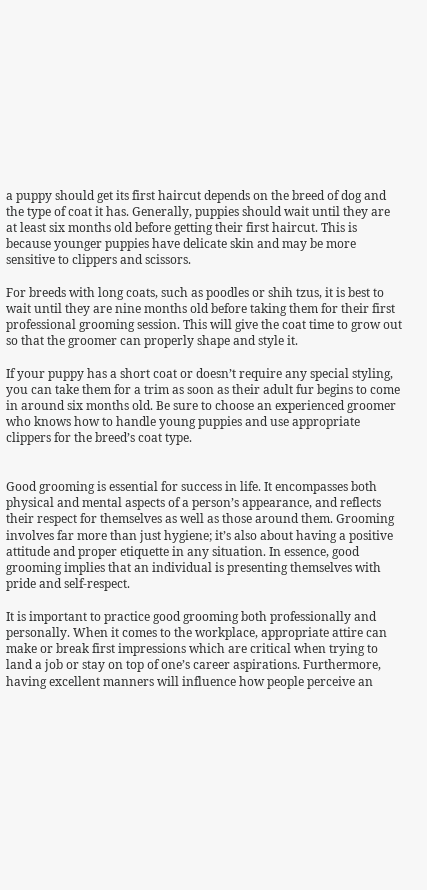a puppy should get its first haircut depends on the breed of dog and the type of coat it has. Generally, puppies should wait until they are at least six months old before getting their first haircut. This is because younger puppies have delicate skin and may be more sensitive to clippers and scissors.

For breeds with long coats, such as poodles or shih tzus, it is best to wait until they are nine months old before taking them for their first professional grooming session. This will give the coat time to grow out so that the groomer can properly shape and style it.

If your puppy has a short coat or doesn’t require any special styling, you can take them for a trim as soon as their adult fur begins to come in around six months old. Be sure to choose an experienced groomer who knows how to handle young puppies and use appropriate clippers for the breed’s coat type.


Good grooming is essential for success in life. It encompasses both physical and mental aspects of a person’s appearance, and reflects their respect for themselves as well as those around them. Grooming involves far more than just hygiene; it’s also about having a positive attitude and proper etiquette in any situation. In essence, good grooming implies that an individual is presenting themselves with pride and self-respect.

It is important to practice good grooming both professionally and personally. When it comes to the workplace, appropriate attire can make or break first impressions which are critical when trying to land a job or stay on top of one’s career aspirations. Furthermore, having excellent manners will influence how people perceive an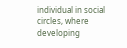individual in social circles, where developing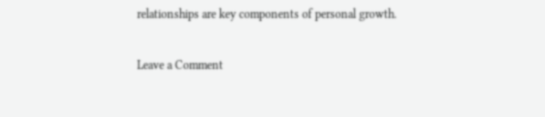relationships are key components of personal growth.

Leave a Comment